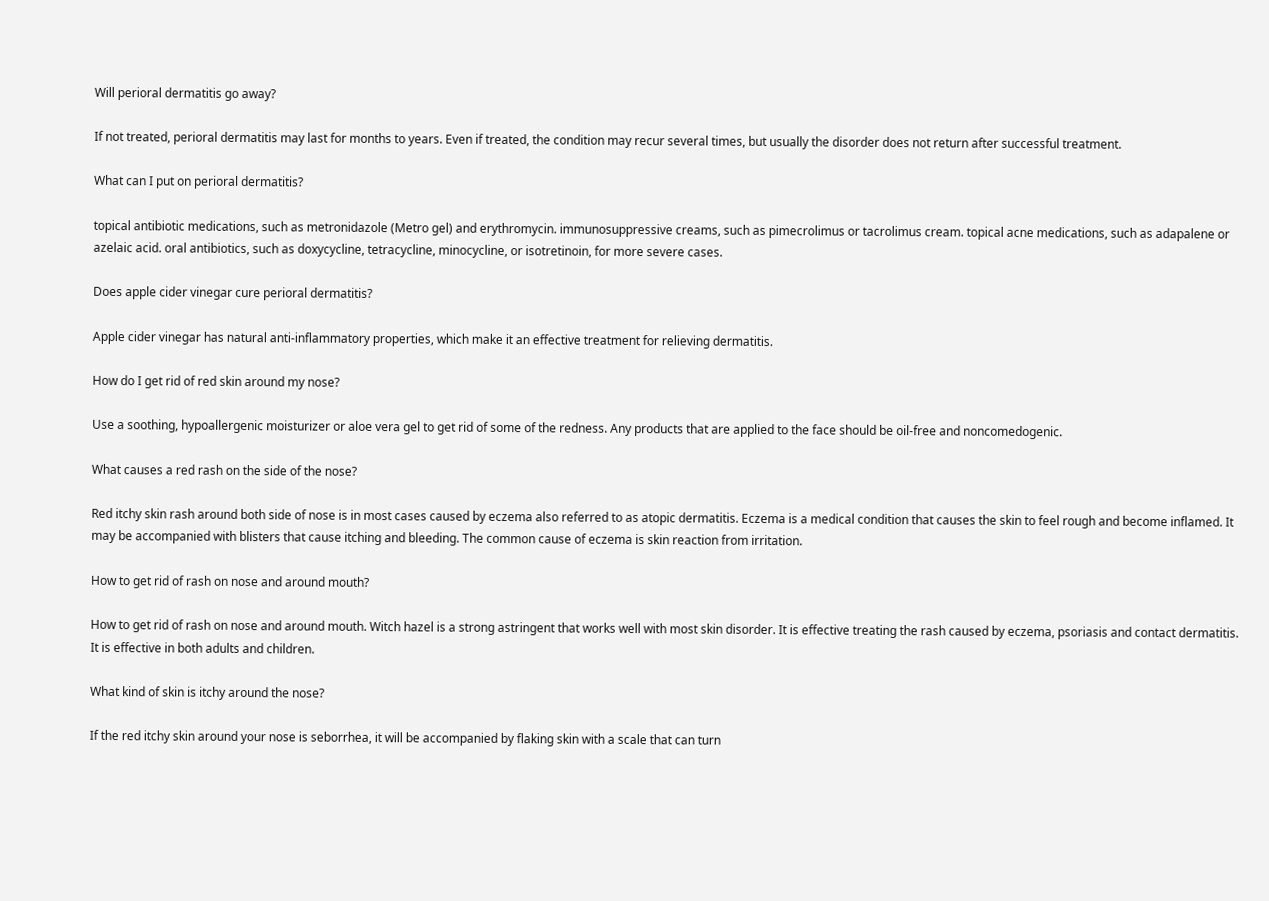Will perioral dermatitis go away?

If not treated, perioral dermatitis may last for months to years. Even if treated, the condition may recur several times, but usually the disorder does not return after successful treatment.

What can I put on perioral dermatitis?

topical antibiotic medications, such as metronidazole (Metro gel) and erythromycin. immunosuppressive creams, such as pimecrolimus or tacrolimus cream. topical acne medications, such as adapalene or azelaic acid. oral antibiotics, such as doxycycline, tetracycline, minocycline, or isotretinoin, for more severe cases.

Does apple cider vinegar cure perioral dermatitis?

Apple cider vinegar has natural anti-inflammatory properties, which make it an effective treatment for relieving dermatitis.

How do I get rid of red skin around my nose?

Use a soothing, hypoallergenic moisturizer or aloe vera gel to get rid of some of the redness. Any products that are applied to the face should be oil-free and noncomedogenic.

What causes a red rash on the side of the nose?

Red itchy skin rash around both side of nose is in most cases caused by eczema also referred to as atopic dermatitis. Eczema is a medical condition that causes the skin to feel rough and become inflamed. It may be accompanied with blisters that cause itching and bleeding. The common cause of eczema is skin reaction from irritation.

How to get rid of rash on nose and around mouth?

How to get rid of rash on nose and around mouth. Witch hazel is a strong astringent that works well with most skin disorder. It is effective treating the rash caused by eczema, psoriasis and contact dermatitis. It is effective in both adults and children.

What kind of skin is itchy around the nose?

If the red itchy skin around your nose is seborrhea, it will be accompanied by flaking skin with a scale that can turn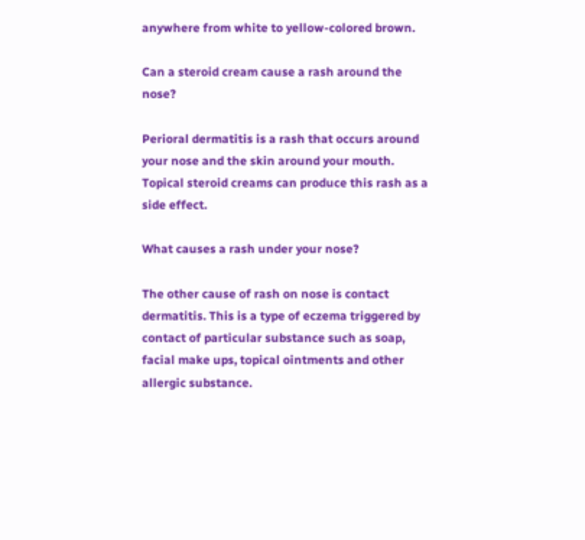anywhere from white to yellow-colored brown.

Can a steroid cream cause a rash around the nose?

Perioral dermatitis is a rash that occurs around your nose and the skin around your mouth. Topical steroid creams can produce this rash as a side effect.

What causes a rash under your nose?

The other cause of rash on nose is contact dermatitis. This is a type of eczema triggered by contact of particular substance such as soap, facial make ups, topical ointments and other allergic substance.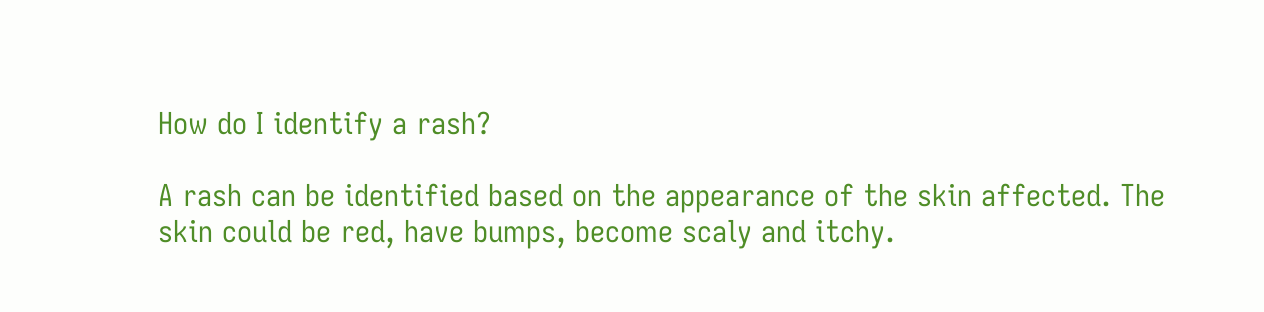How do I identify a rash?

A rash can be identified based on the appearance of the skin affected. The skin could be red, have bumps, become scaly and itchy.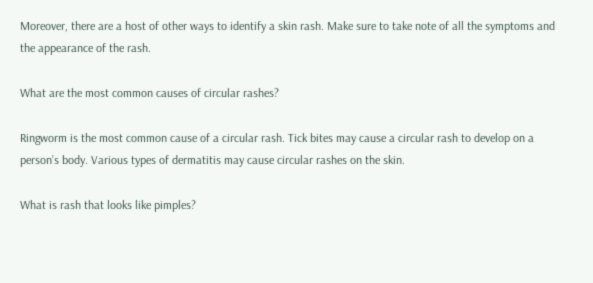Moreover, there are a host of other ways to identify a skin rash. Make sure to take note of all the symptoms and the appearance of the rash.

What are the most common causes of circular rashes?

Ringworm is the most common cause of a circular rash. Tick bites may cause a circular rash to develop on a person’s body. Various types of dermatitis may cause circular rashes on the skin.

What is rash that looks like pimples?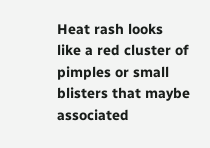Heat rash looks like a red cluster of pimples or small blisters that maybe associated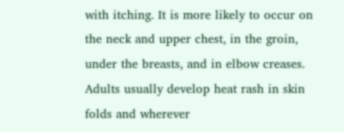with itching. It is more likely to occur on the neck and upper chest, in the groin, under the breasts, and in elbow creases. Adults usually develop heat rash in skin folds and wherever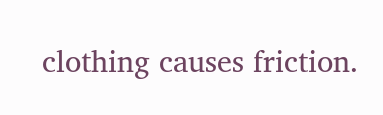clothing causes friction.